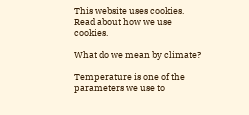This website uses cookies. Read about how we use cookies.

What do we mean by climate?

Temperature is one of the parameters we use to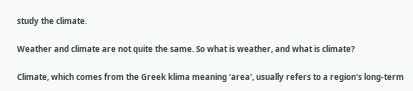study the climate.

Weather and climate are not quite the same. So what is weather, and what is climate?

Climate, which comes from the Greek klima meaning 'area', usually refers to a region's long-term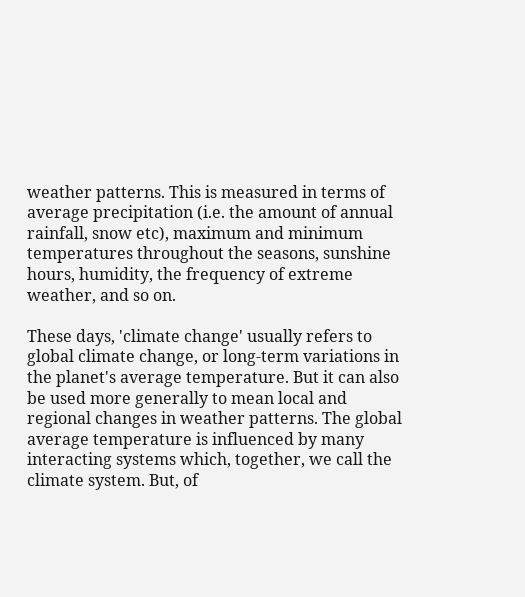weather patterns. This is measured in terms of average precipitation (i.e. the amount of annual rainfall, snow etc), maximum and minimum temperatures throughout the seasons, sunshine hours, humidity, the frequency of extreme weather, and so on.

These days, 'climate change' usually refers to global climate change, or long-term variations in the planet's average temperature. But it can also be used more generally to mean local and regional changes in weather patterns. The global average temperature is influenced by many interacting systems which, together, we call the climate system. But, of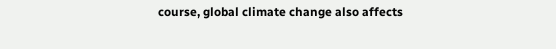course, global climate change also affects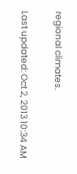regional climates.

Last updated: Oct 2, 2013 10:34 AM